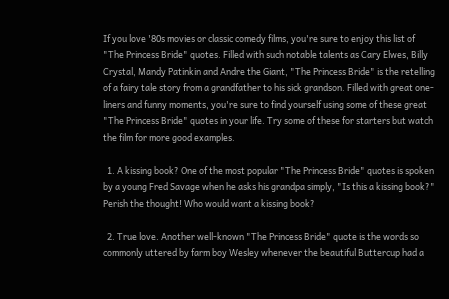If you love '80s movies or classic comedy films, you're sure to enjoy this list of "The Princess Bride" quotes. Filled with such notable talents as Cary Elwes, Billy Crystal, Mandy Patinkin and Andre the Giant, "The Princess Bride" is the retelling of a fairy tale story from a grandfather to his sick grandson. Filled with great one-liners and funny moments, you're sure to find yourself using some of these great "The Princess Bride" quotes in your life. Try some of these for starters but watch the film for more good examples.

  1. A kissing book? One of the most popular "The Princess Bride" quotes is spoken by a young Fred Savage when he asks his grandpa simply, "Is this a kissing book?" Perish the thought! Who would want a kissing book?

  2. True love. Another well-known "The Princess Bride" quote is the words so commonly uttered by farm boy Wesley whenever the beautiful Buttercup had a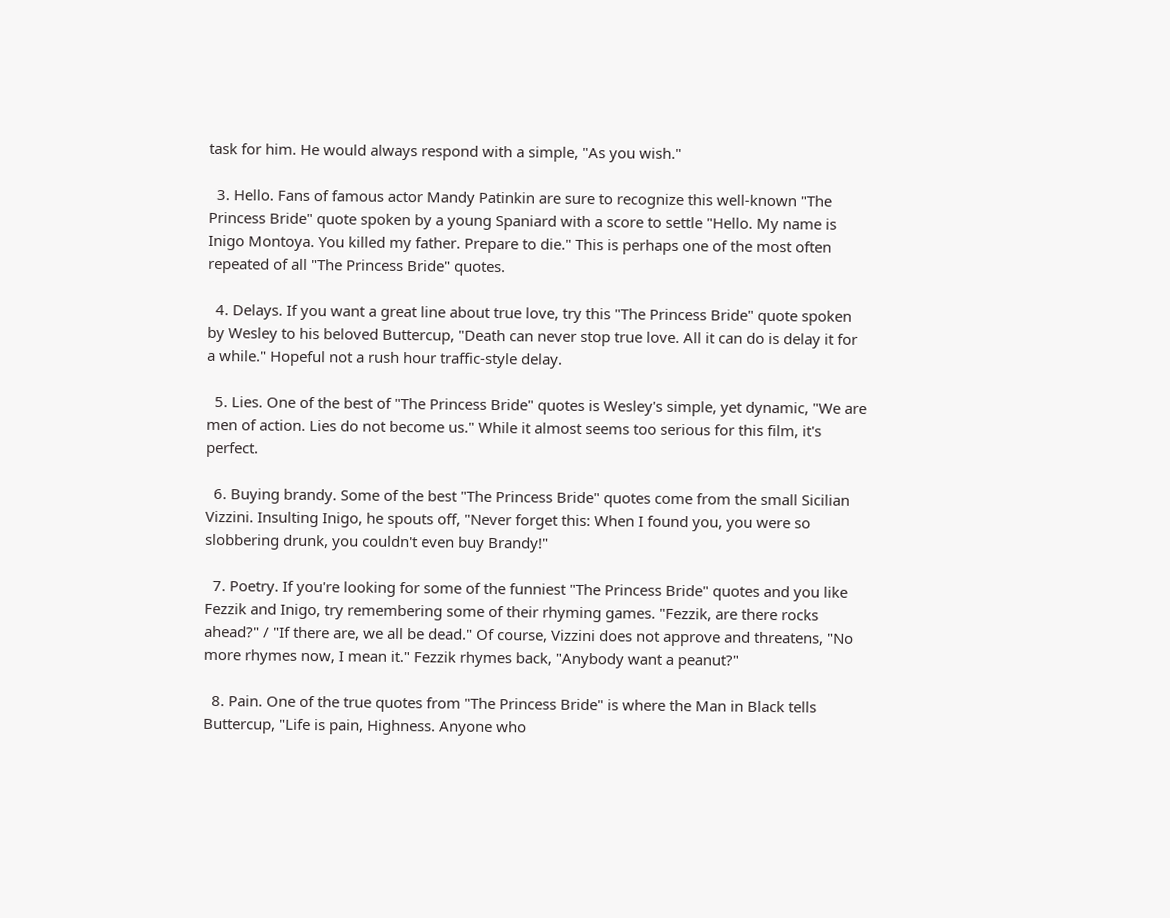task for him. He would always respond with a simple, "As you wish."

  3. Hello. Fans of famous actor Mandy Patinkin are sure to recognize this well-known "The Princess Bride" quote spoken by a young Spaniard with a score to settle "Hello. My name is Inigo Montoya. You killed my father. Prepare to die." This is perhaps one of the most often repeated of all "The Princess Bride" quotes.

  4. Delays. If you want a great line about true love, try this "The Princess Bride" quote spoken by Wesley to his beloved Buttercup, "Death can never stop true love. All it can do is delay it for a while." Hopeful not a rush hour traffic-style delay.

  5. Lies. One of the best of "The Princess Bride" quotes is Wesley's simple, yet dynamic, "We are men of action. Lies do not become us." While it almost seems too serious for this film, it's perfect.

  6. Buying brandy. Some of the best "The Princess Bride" quotes come from the small Sicilian Vizzini. Insulting Inigo, he spouts off, "Never forget this: When I found you, you were so slobbering drunk, you couldn't even buy Brandy!"

  7. Poetry. If you're looking for some of the funniest "The Princess Bride" quotes and you like Fezzik and Inigo, try remembering some of their rhyming games. "Fezzik, are there rocks ahead?" / "If there are, we all be dead." Of course, Vizzini does not approve and threatens, "No more rhymes now, I mean it." Fezzik rhymes back, "Anybody want a peanut?"

  8. Pain. One of the true quotes from "The Princess Bride" is where the Man in Black tells Buttercup, "Life is pain, Highness. Anyone who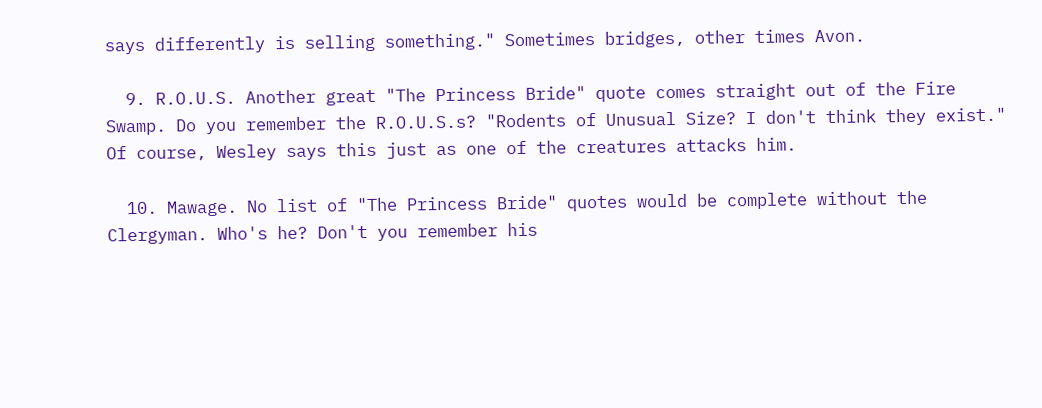says differently is selling something." Sometimes bridges, other times Avon.

  9. R.O.U.S. Another great "The Princess Bride" quote comes straight out of the Fire Swamp. Do you remember the R.O.U.S.s? "Rodents of Unusual Size? I don't think they exist." Of course, Wesley says this just as one of the creatures attacks him.

  10. Mawage. No list of "The Princess Bride" quotes would be complete without the Clergyman. Who's he? Don't you remember his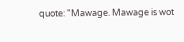quote: "Mawage. Mawage is wot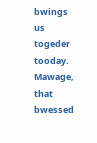bwings us togeder tooday. Mawage, that bwessed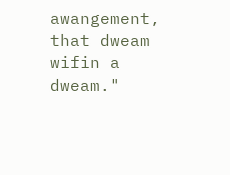awangement, that dweam wifin a dweam."